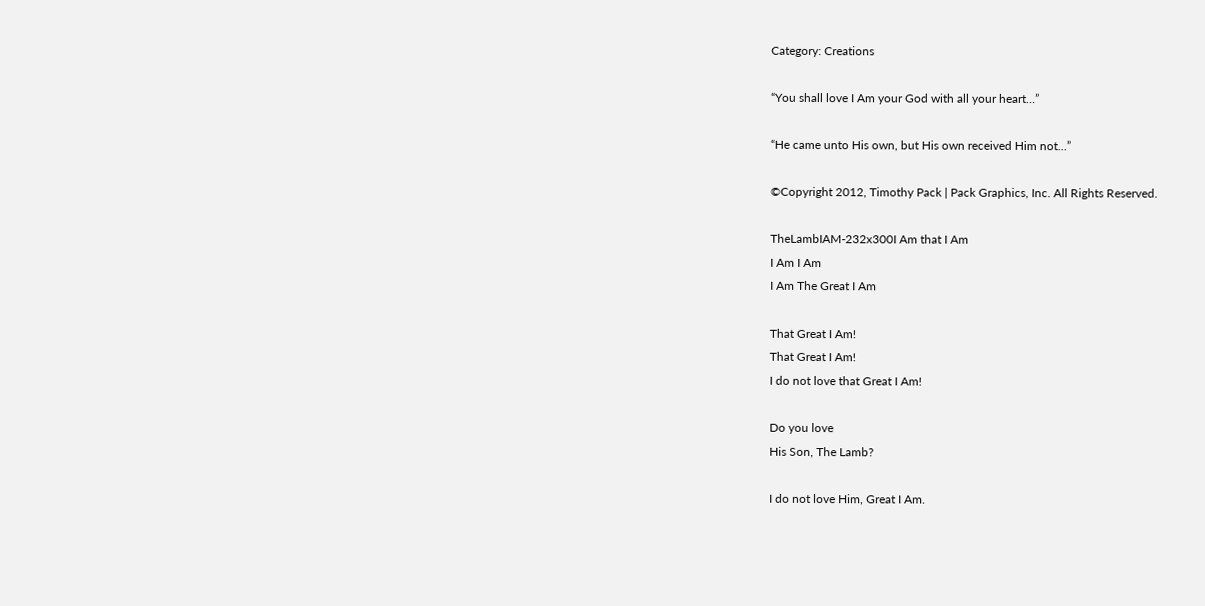Category: Creations

“You shall love I Am your God with all your heart…”

“He came unto His own, but His own received Him not…”

©Copyright 2012, Timothy Pack | Pack Graphics, Inc. All Rights Reserved.

TheLambIAM-232x300I Am that I Am
I Am I Am
I Am The Great I Am

That Great I Am!
That Great I Am!
I do not love that Great I Am!

Do you love
His Son, The Lamb?

I do not love Him, Great I Am.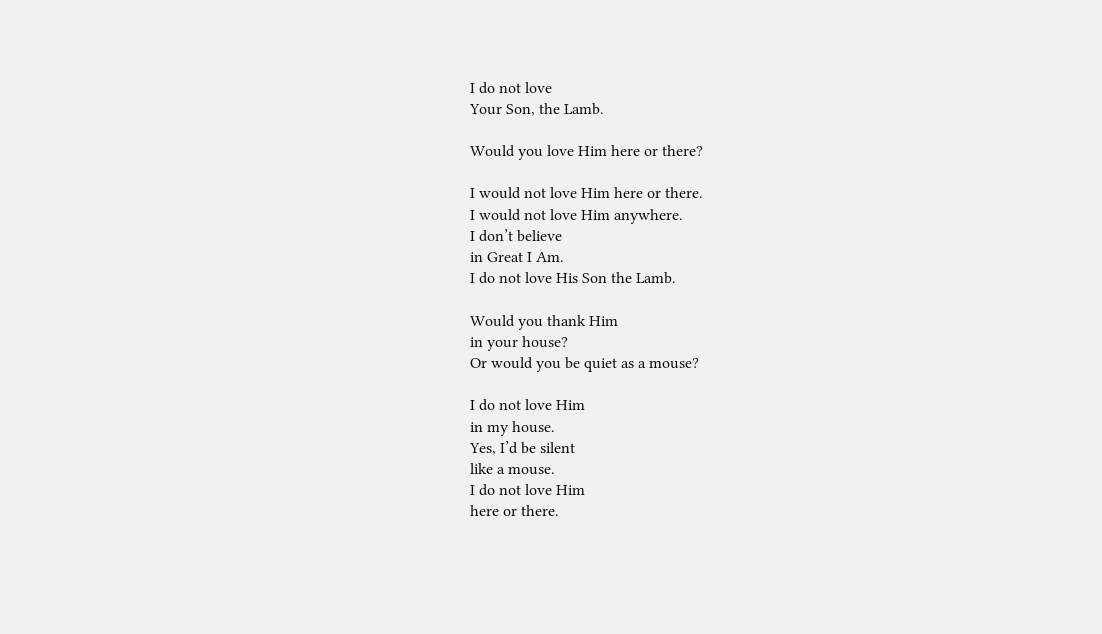I do not love
Your Son, the Lamb.

Would you love Him here or there?

I would not love Him here or there.
I would not love Him anywhere.
I don’t believe
in Great I Am.
I do not love His Son the Lamb.

Would you thank Him
in your house?
Or would you be quiet as a mouse?

I do not love Him
in my house.
Yes, I’d be silent
like a mouse.
I do not love Him
here or there.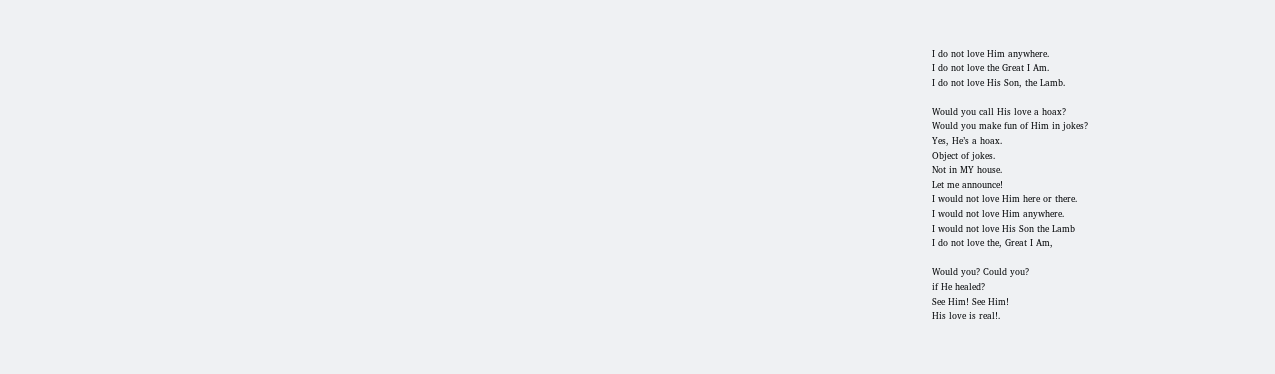I do not love Him anywhere.
I do not love the Great I Am.
I do not love His Son, the Lamb.

Would you call His love a hoax?
Would you make fun of Him in jokes?
Yes, He’s a hoax.
Object of jokes.
Not in MY house.
Let me announce!
I would not love Him here or there.
I would not love Him anywhere.
I would not love His Son the Lamb
I do not love the, Great I Am,

Would you? Could you?
if He healed?
See Him! See Him!
His love is real!.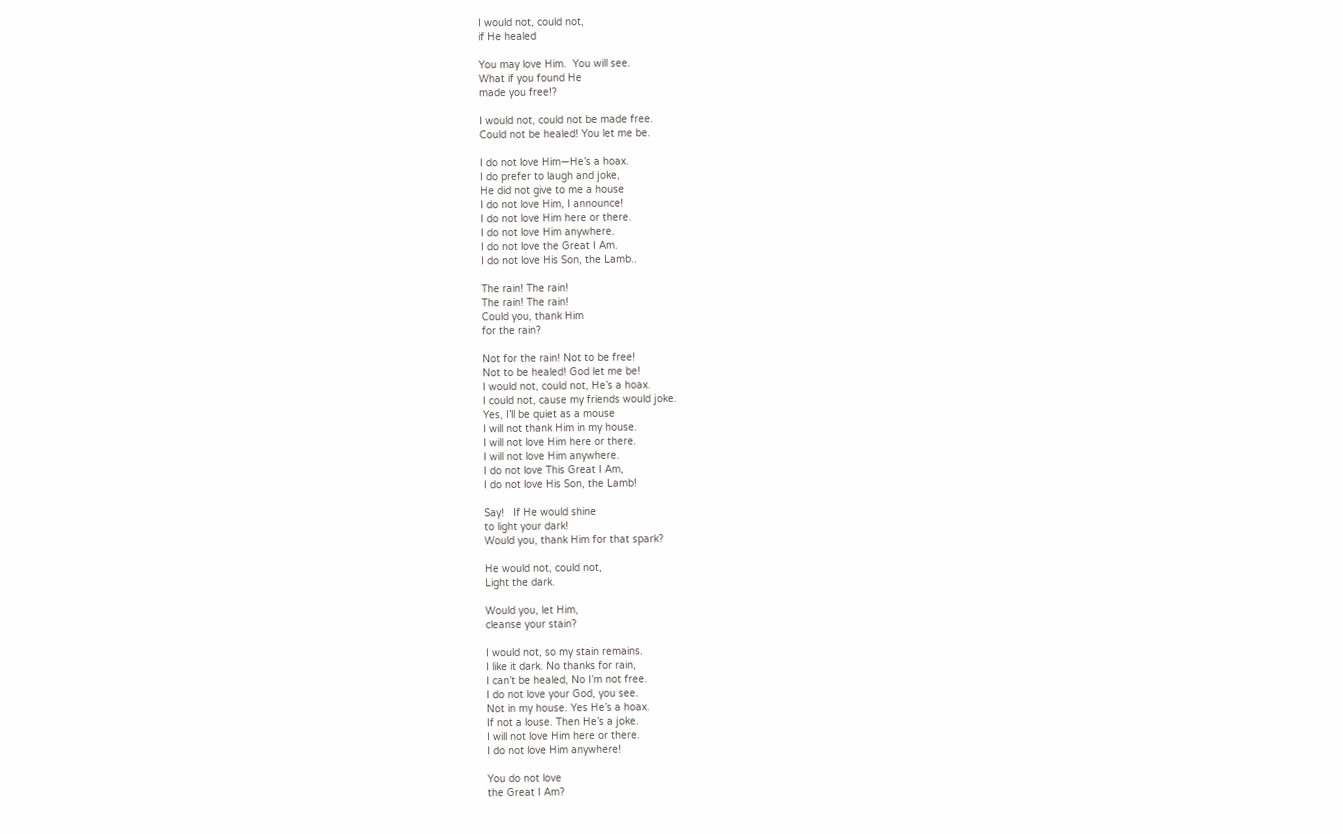I would not, could not,
if He healed

You may love Him.  You will see.
What if you found He
made you free!?

I would not, could not be made free.
Could not be healed! You let me be.

I do not love Him—He’s a hoax.
I do prefer to laugh and joke,
He did not give to me a house
I do not love Him, I announce!
I do not love Him here or there.
I do not love Him anywhere.
I do not love the Great I Am.
I do not love His Son, the Lamb..

The rain! The rain!
The rain! The rain!
Could you, thank Him
for the rain?

Not for the rain! Not to be free!
Not to be healed! God let me be!
I would not, could not, He’s a hoax.
I could not, cause my friends would joke.
Yes, I’ll be quiet as a mouse
I will not thank Him in my house.
I will not love Him here or there.
I will not love Him anywhere.
I do not love This Great I Am,
I do not love His Son, the Lamb!

Say!   If He would shine
to light your dark!
Would you, thank Him for that spark?

He would not, could not,
Light the dark.

Would you, let Him,
cleanse your stain?

I would not, so my stain remains.
I like it dark. No thanks for rain,
I can’t be healed, No I’m not free.
I do not love your God, you see.
Not in my house. Yes He’s a hoax.
If not a louse. Then He’s a joke.
I will not love Him here or there.
I do not love Him anywhere!

You do not love
the Great I Am?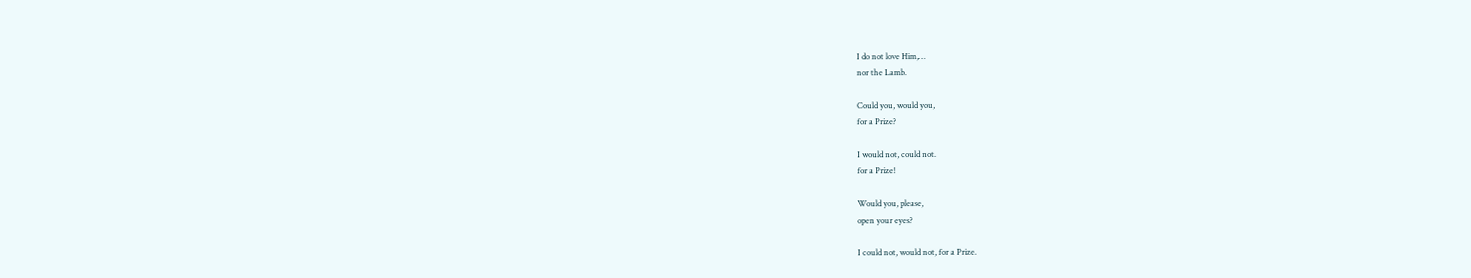I do not love Him,…
nor the Lamb.

Could you, would you,
for a Prize?

I would not, could not.
for a Prize!

Would you, please,
open your eyes?

I could not, would not, for a Prize.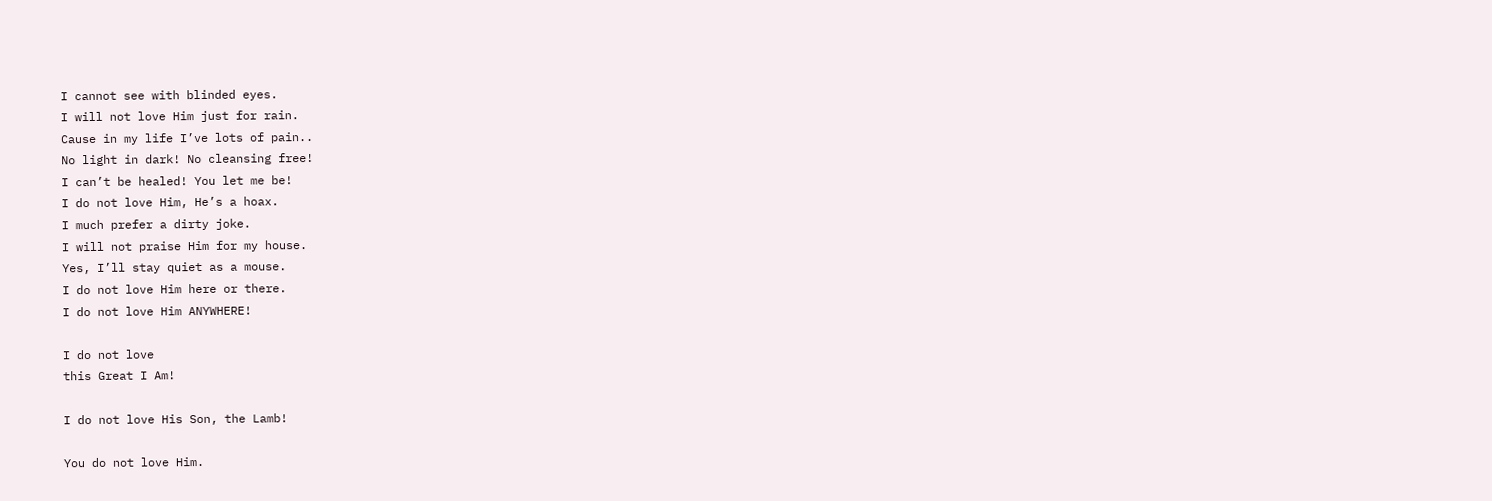I cannot see with blinded eyes.
I will not love Him just for rain.
Cause in my life I’ve lots of pain..
No light in dark! No cleansing free!
I can’t be healed! You let me be!
I do not love Him, He’s a hoax.
I much prefer a dirty joke.
I will not praise Him for my house.
Yes, I’ll stay quiet as a mouse.
I do not love Him here or there.
I do not love Him ANYWHERE!

I do not love
this Great I Am!

I do not love His Son, the Lamb!

You do not love Him.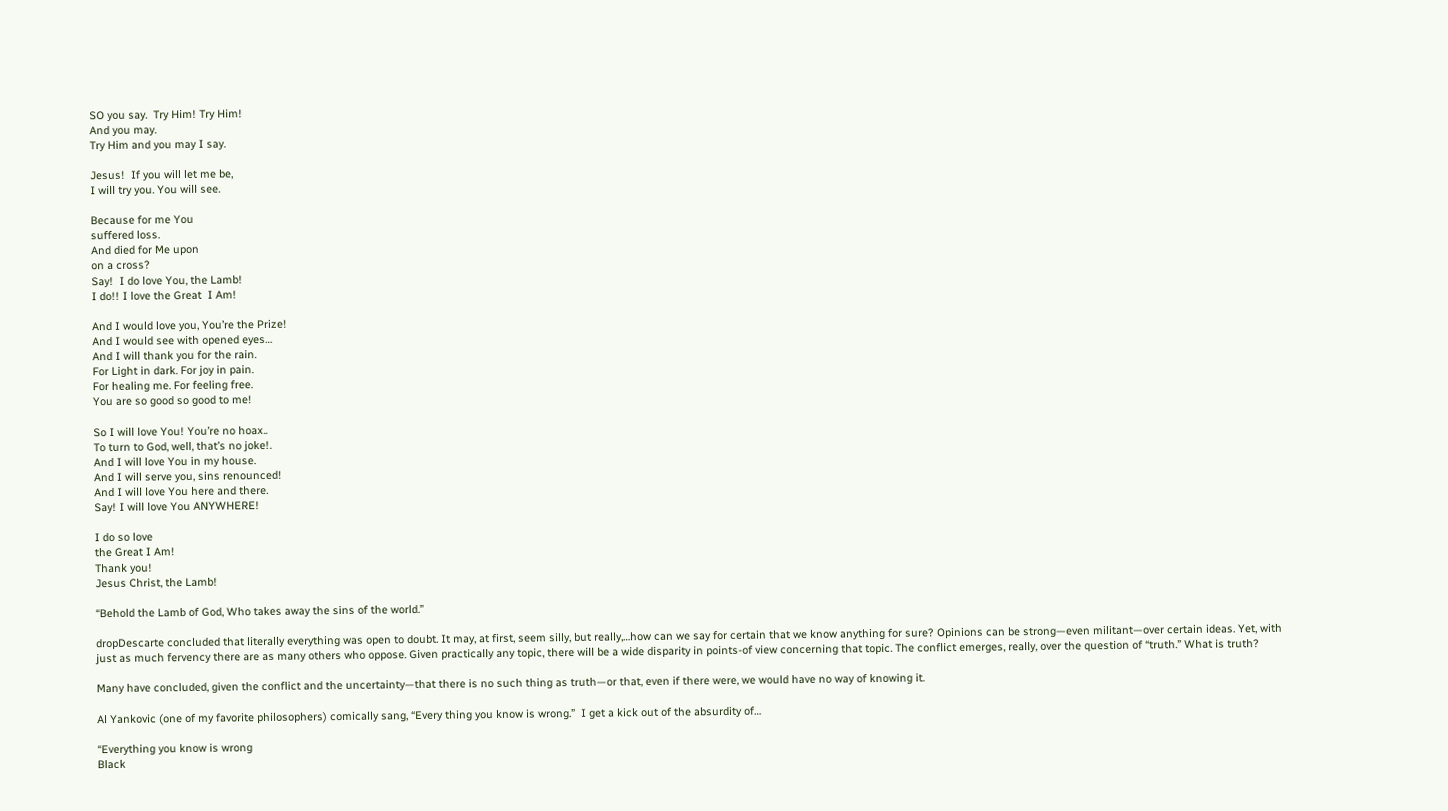SO you say.  Try Him! Try Him!
And you may.
Try Him and you may I say.

Jesus!  If you will let me be,
I will try you. You will see.

Because for me You
suffered loss.
And died for Me upon
on a cross?
Say!  I do love You, the Lamb!
I do!! I love the Great  I Am!

And I would love you, You’re the Prize!
And I would see with opened eyes…
And I will thank you for the rain.
For Light in dark. For joy in pain.
For healing me. For feeling free.
You are so good so good to me!

So I will love You! You’re no hoax..
To turn to God, well, that’s no joke!.
And I will love You in my house.
And I will serve you, sins renounced!
And I will love You here and there.
Say! I will love You ANYWHERE!

I do so love
the Great I Am!
Thank you!
Jesus Christ, the Lamb!

“Behold the Lamb of God, Who takes away the sins of the world.”

dropDescarte concluded that literally everything was open to doubt. It may, at first, seem silly, but really,…how can we say for certain that we know anything for sure? Opinions can be strong—even militant—over certain ideas. Yet, with just as much fervency there are as many others who oppose. Given practically any topic, there will be a wide disparity in points-of view concerning that topic. The conflict emerges, really, over the question of “truth.” What is truth?

Many have concluded, given the conflict and the uncertainty—that there is no such thing as truth—or that, even if there were, we would have no way of knowing it.

Al Yankovic (one of my favorite philosophers) comically sang, “Every thing you know is wrong.”  I get a kick out of the absurdity of…

“Everything you know is wrong
Black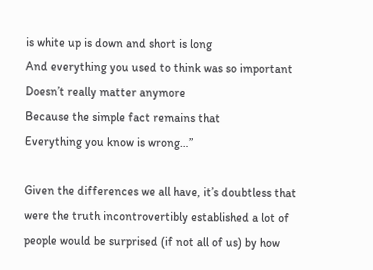is white up is down and short is long
And everything you used to think was so important
Doesn’t really matter anymore
Because the simple fact remains that
Everything you know is wrong…”

Given the differences we all have, it’s doubtless that were the truth incontrovertibly established a lot of people would be surprised (if not all of us) by how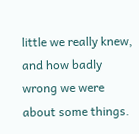little we really knew, and how badly wrong we were about some things.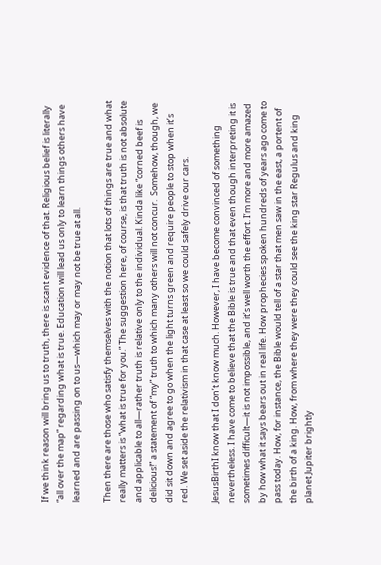If we think reason will bring us to truth, there is scant evidence of that. Religious belief is literally “all over the map” regarding what is true. Education will lead us only to learn things others have learned and are passing on to us—which may or may not be true at all.

Then there are those who satisfy themselves with the notion that lots of things are true and what really matters is “what is true for you.” The suggestion here, of course, is that truth is not absolute and applicable to all—rather truth is relative only to the individual. Kinda like “corned beef is delicious!” a statement of “my” truth to which many others will not concur.  Somehow, though, we did sit down and agree to go when the light turns green and require people to stop when it’s red. We set aside the relativism in that case at least so we could safely drive our cars.

JesusBirthI know that I don’t know much. However, I have become convinced of something nevertheless. I have come to believe that the Bible is true and that even though interpreting it is sometimes difficult—it is not impossible, and it’s well worth the effort. I’m more and more amazed by how what it says bears out in real life. How prophecies spoken hundreds of years ago come to pass today. How, for instance, the Bible would tell of a star that men saw in the east, a portent of the birth of a king. How, from where they were they could see the king star Regulus and king planet Jupiter brightly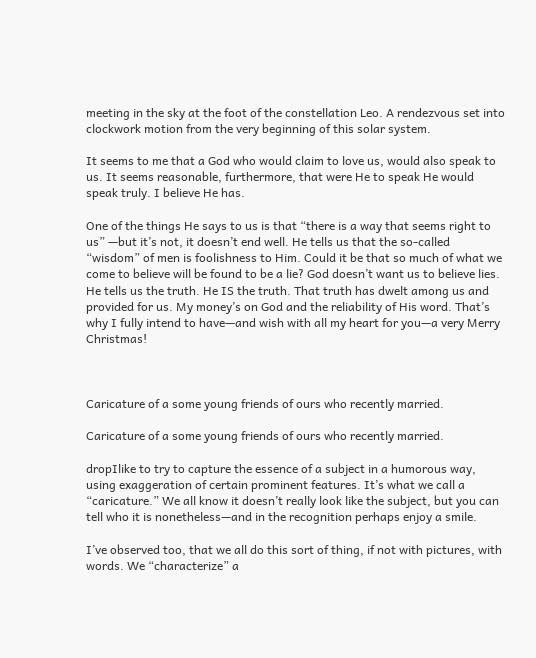meeting in the sky at the foot of the constellation Leo. A rendezvous set into clockwork motion from the very beginning of this solar system.

It seems to me that a God who would claim to love us, would also speak to us. It seems reasonable, furthermore, that were He to speak He would speak truly. I believe He has.

One of the things He says to us is that “there is a way that seems right to us” —but it’s not, it doesn’t end well. He tells us that the so-called “wisdom” of men is foolishness to Him. Could it be that so much of what we come to believe will be found to be a lie? God doesn’t want us to believe lies. He tells us the truth. He IS the truth. That truth has dwelt among us and provided for us. My money’s on God and the reliability of His word. That’s why I fully intend to have—and wish with all my heart for you—a very Merry Christmas!



Caricature of a some young friends of ours who recently married.

Caricature of a some young friends of ours who recently married.

dropIlike to try to capture the essence of a subject in a humorous way, using exaggeration of certain prominent features. It’s what we call a “caricature.” We all know it doesn’t really look like the subject, but you can tell who it is nonetheless—and in the recognition perhaps enjoy a smile.

I’ve observed too, that we all do this sort of thing, if not with pictures, with words. We “characterize” a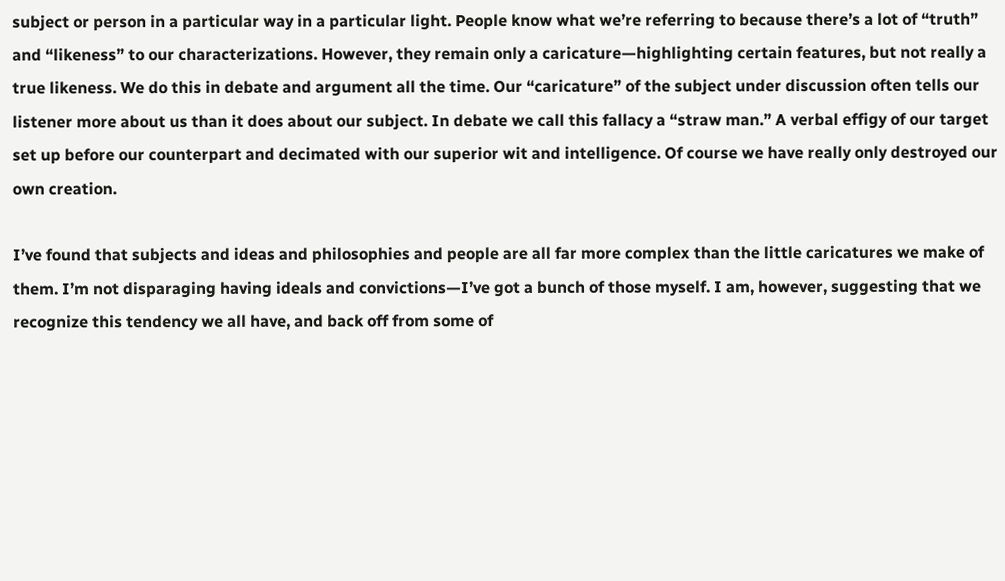subject or person in a particular way in a particular light. People know what we’re referring to because there’s a lot of “truth” and “likeness” to our characterizations. However, they remain only a caricature—highlighting certain features, but not really a true likeness. We do this in debate and argument all the time. Our “caricature” of the subject under discussion often tells our listener more about us than it does about our subject. In debate we call this fallacy a “straw man.” A verbal effigy of our target set up before our counterpart and decimated with our superior wit and intelligence. Of course we have really only destroyed our own creation.

I’ve found that subjects and ideas and philosophies and people are all far more complex than the little caricatures we make of them. I’m not disparaging having ideals and convictions—I’ve got a bunch of those myself. I am, however, suggesting that we recognize this tendency we all have, and back off from some of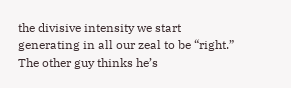the divisive intensity we start generating in all our zeal to be “right.” The other guy thinks he’s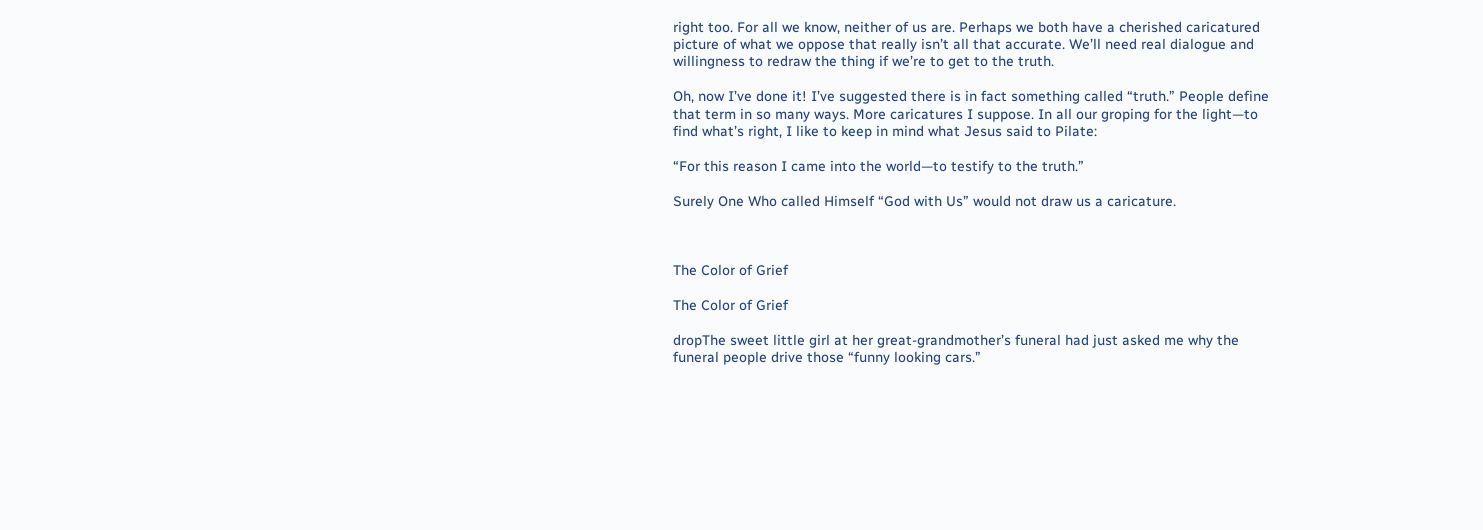right too. For all we know, neither of us are. Perhaps we both have a cherished caricatured picture of what we oppose that really isn’t all that accurate. We’ll need real dialogue and willingness to redraw the thing if we’re to get to the truth.

Oh, now I’ve done it! I’ve suggested there is in fact something called “truth.” People define that term in so many ways. More caricatures I suppose. In all our groping for the light—to find what’s right, I like to keep in mind what Jesus said to Pilate:

“For this reason I came into the world—to testify to the truth.”

Surely One Who called Himself “God with Us” would not draw us a caricature.



The Color of Grief

The Color of Grief

dropThe sweet little girl at her great-grandmother’s funeral had just asked me why the funeral people drive those “funny looking cars.”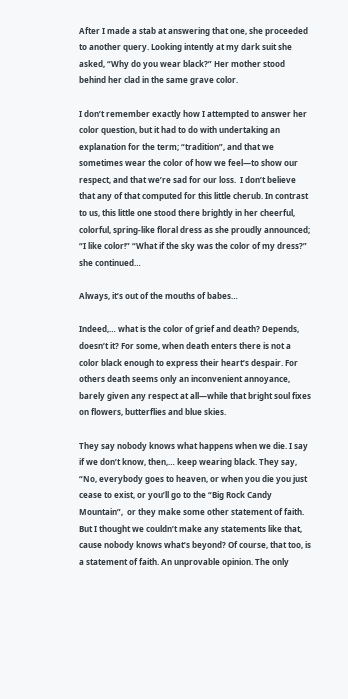After I made a stab at answering that one, she proceeded to another query. Looking intently at my dark suit she asked, “Why do you wear black?” Her mother stood behind her clad in the same grave color.

I don’t remember exactly how I attempted to answer her color question, but it had to do with undertaking an explanation for the term; “tradition”, and that we sometimes wear the color of how we feel—to show our respect, and that we’re sad for our loss.  I don’t believe that any of that computed for this little cherub. In contrast to us, this little one stood there brightly in her cheerful, colorful, spring-like floral dress as she proudly announced; “I like color!” “What if the sky was the color of my dress?” she continued…

Always, it’s out of the mouths of babes…

Indeed,… what is the color of grief and death? Depends, doesn’t it? For some, when death enters there is not a color black enough to express their heart’s despair. For others death seems only an inconvenient annoyance, barely given any respect at all—while that bright soul fixes on flowers, butterflies and blue skies.

They say nobody knows what happens when we die. I say if we don’t know, then,… keep wearing black. They say, “No, everybody goes to heaven, or when you die you just cease to exist, or you’ll go to the “Big Rock Candy Mountain”,  or they make some other statement of faith. But I thought we couldn’t make any statements like that, cause nobody knows what’s beyond? Of course, that too, is a statement of faith. An unprovable opinion. The only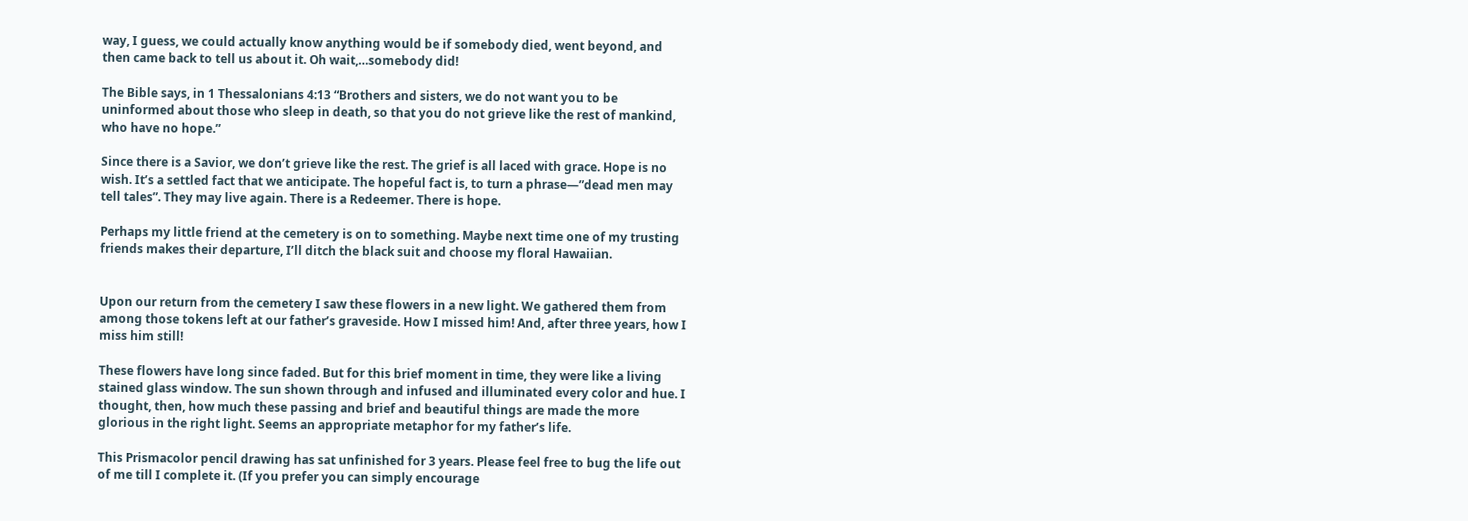way, I guess, we could actually know anything would be if somebody died, went beyond, and then came back to tell us about it. Oh wait,…somebody did!

The Bible says, in 1 Thessalonians 4:13 “Brothers and sisters, we do not want you to be uninformed about those who sleep in death, so that you do not grieve like the rest of mankind, who have no hope.”

Since there is a Savior, we don’t grieve like the rest. The grief is all laced with grace. Hope is no wish. It’s a settled fact that we anticipate. The hopeful fact is, to turn a phrase—”dead men may tell tales”. They may live again. There is a Redeemer. There is hope.

Perhaps my little friend at the cemetery is on to something. Maybe next time one of my trusting friends makes their departure, I’ll ditch the black suit and choose my floral Hawaiian.


Upon our return from the cemetery I saw these flowers in a new light. We gathered them from among those tokens left at our father’s graveside. How I missed him! And, after three years, how I miss him still!

These flowers have long since faded. But for this brief moment in time, they were like a living stained glass window. The sun shown through and infused and illuminated every color and hue. I thought, then, how much these passing and brief and beautiful things are made the more glorious in the right light. Seems an appropriate metaphor for my father’s life.

This Prismacolor pencil drawing has sat unfinished for 3 years. Please feel free to bug the life out of me till I complete it. (If you prefer you can simply encourage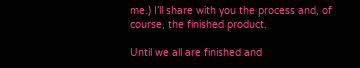me.) I’ll share with you the process and, of course, the finished product.

Until we all are finished and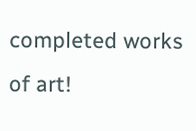completed works of art!